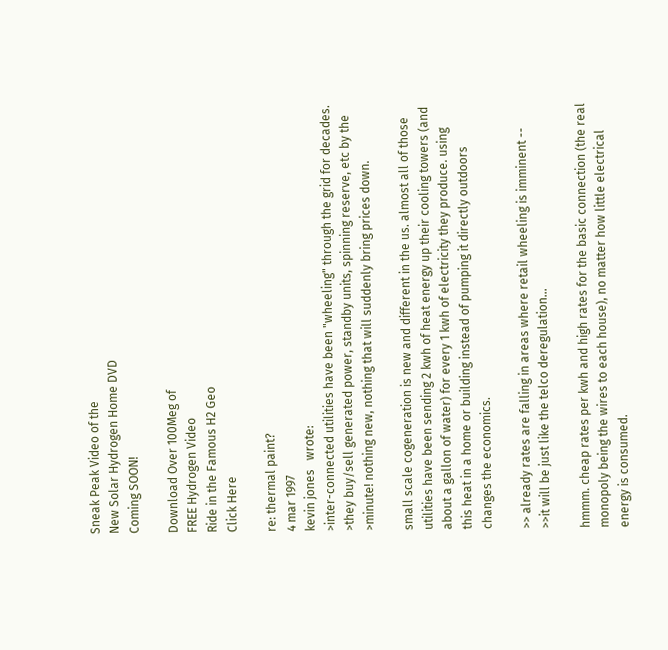Sneak Peak Video of the
New Solar Hydrogen Home DVD
Coming SOON!

Download Over 100Meg of
FREE Hydrogen Video
Ride in the Famous H2 Geo
Click Here

re: thermal paint?
4 mar 1997
kevin jones   wrote:
>inter-connected utilities have been "wheeling" through the grid for decades.
>they buy/sell generated power, standby units, spinning reserve, etc by the
>minute! nothing new, nothing that will suddenly bring prices down.

small scale cogeneration is new and different in the us. almost all of those
utilities have been sending 2 kwh of heat energy up their cooling towers (and
about a gallon of water) for every 1 kwh of electricity they produce. using
this heat in a home or building instead of pumping it directly outdoors
changes the economics.

>> already rates are falling in areas where retail wheeling is imminent --
>>it will be just like the telco deregulation...

hmmm. cheap rates per kwh and high rates for the basic connection (the real
monopoly being the wires to each house), no matter how little electrical
energy is consumed.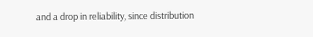and a drop in reliability, since distribution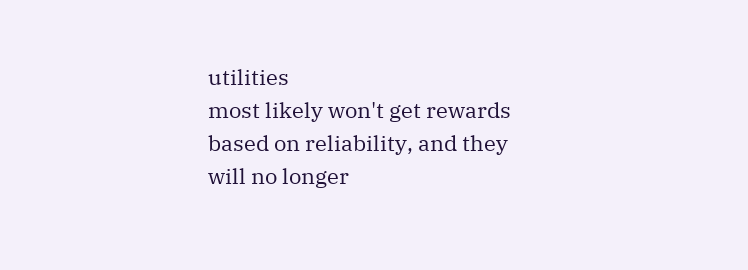utilities
most likely won't get rewards based on reliability, and they will no longer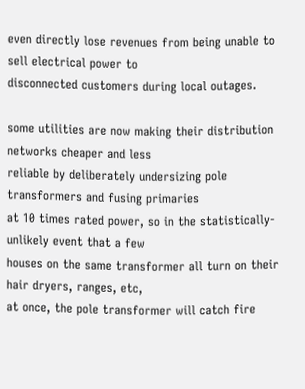even directly lose revenues from being unable to sell electrical power to
disconnected customers during local outages.

some utilities are now making their distribution networks cheaper and less
reliable by deliberately undersizing pole transformers and fusing primaries
at 10 times rated power, so in the statistically-unlikely event that a few
houses on the same transformer all turn on their hair dryers, ranges, etc,
at once, the pole transformer will catch fire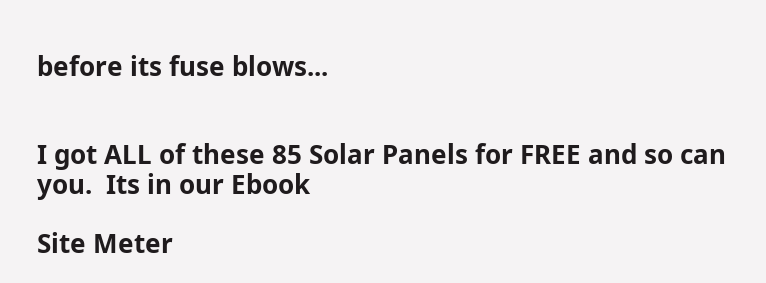before its fuse blows...


I got ALL of these 85 Solar Panels for FREE and so can you.  Its in our Ebook

Site Meter